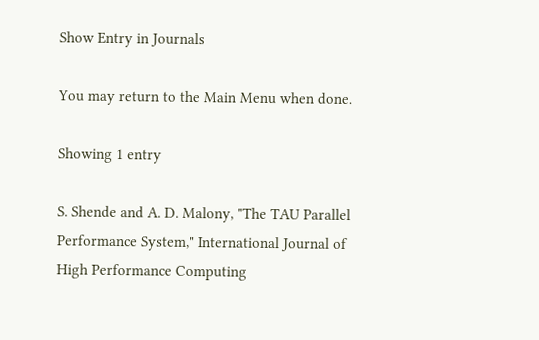Show Entry in Journals

You may return to the Main Menu when done.

Showing 1 entry

S. Shende and A. D. Malony, "The TAU Parallel Performance System," International Journal of High Performance Computing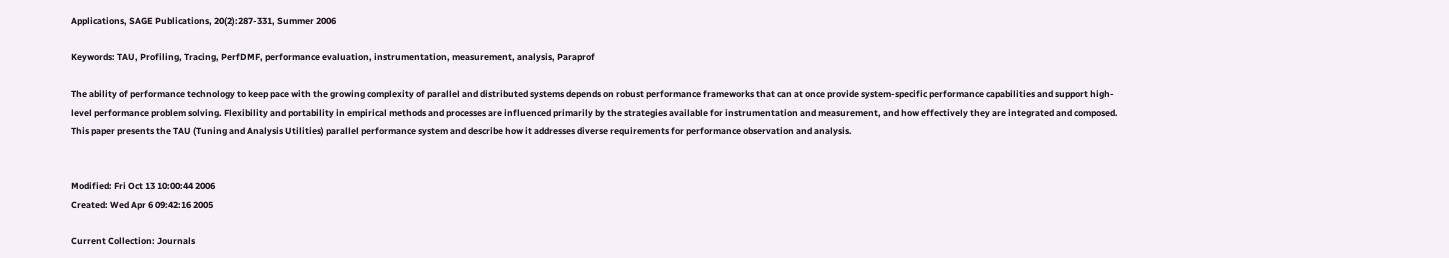Applications, SAGE Publications, 20(2):287-331, Summer 2006

Keywords: TAU, Profiling, Tracing, PerfDMF, performance evaluation, instrumentation, measurement, analysis, Paraprof

The ability of performance technology to keep pace with the growing complexity of parallel and distributed systems depends on robust performance frameworks that can at once provide system-specific performance capabilities and support high-level performance problem solving. Flexibility and portability in empirical methods and processes are influenced primarily by the strategies available for instrumentation and measurement, and how effectively they are integrated and composed. This paper presents the TAU (Tuning and Analysis Utilities) parallel performance system and describe how it addresses diverse requirements for performance observation and analysis.


Modified: Fri Oct 13 10:00:44 2006
Created: Wed Apr 6 09:42:16 2005

Current Collection: Journals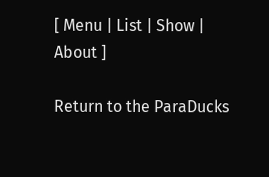[ Menu | List | Show | About ]

Return to the ParaDucks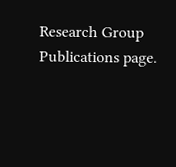Research Group Publications page.